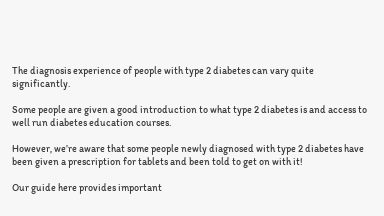The diagnosis experience of people with type 2 diabetes can vary quite significantly.

Some people are given a good introduction to what type 2 diabetes is and access to well run diabetes education courses.

However, we’re aware that some people newly diagnosed with type 2 diabetes have been given a prescription for tablets and been told to get on with it!

Our guide here provides important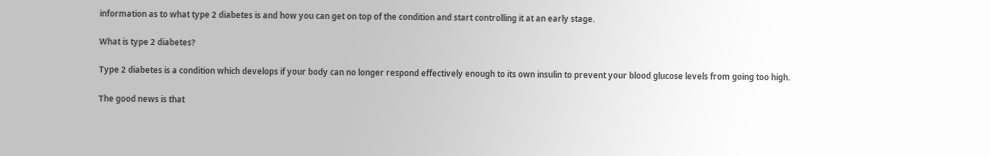information as to what type 2 diabetes is and how you can get on top of the condition and start controlling it at an early stage.

What is type 2 diabetes?

Type 2 diabetes is a condition which develops if your body can no longer respond effectively enough to its own insulin to prevent your blood glucose levels from going too high.

The good news is that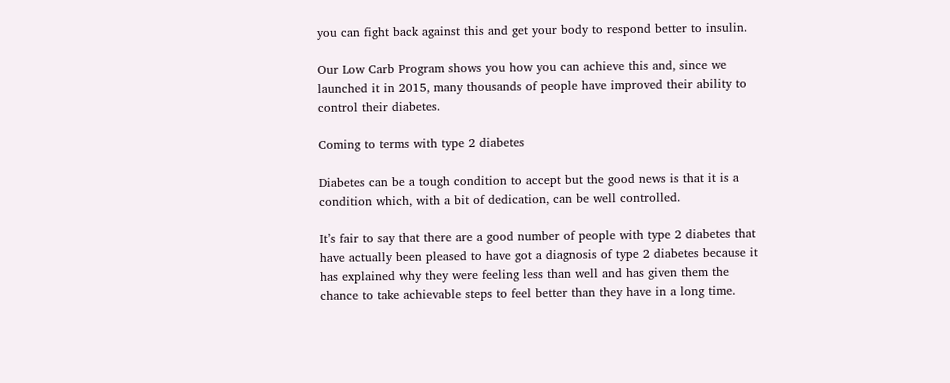you can fight back against this and get your body to respond better to insulin.

Our Low Carb Program shows you how you can achieve this and, since we launched it in 2015, many thousands of people have improved their ability to control their diabetes.

Coming to terms with type 2 diabetes

Diabetes can be a tough condition to accept but the good news is that it is a condition which, with a bit of dedication, can be well controlled.

It’s fair to say that there are a good number of people with type 2 diabetes that have actually been pleased to have got a diagnosis of type 2 diabetes because it has explained why they were feeling less than well and has given them the chance to take achievable steps to feel better than they have in a long time.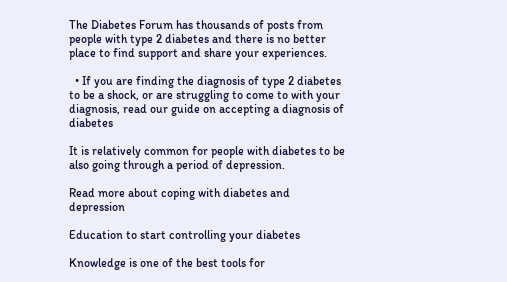The Diabetes Forum has thousands of posts from people with type 2 diabetes and there is no better place to find support and share your experiences.

  • If you are finding the diagnosis of type 2 diabetes to be a shock, or are struggling to come to with your diagnosis, read our guide on accepting a diagnosis of diabetes

It is relatively common for people with diabetes to be also going through a period of depression.

Read more about coping with diabetes and depression

Education to start controlling your diabetes

Knowledge is one of the best tools for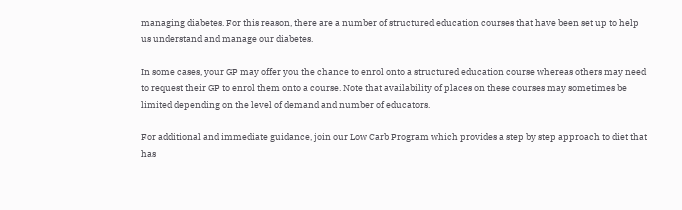managing diabetes. For this reason, there are a number of structured education courses that have been set up to help us understand and manage our diabetes.

In some cases, your GP may offer you the chance to enrol onto a structured education course whereas others may need to request their GP to enrol them onto a course. Note that availability of places on these courses may sometimes be limited depending on the level of demand and number of educators.

For additional and immediate guidance, join our Low Carb Program which provides a step by step approach to diet that has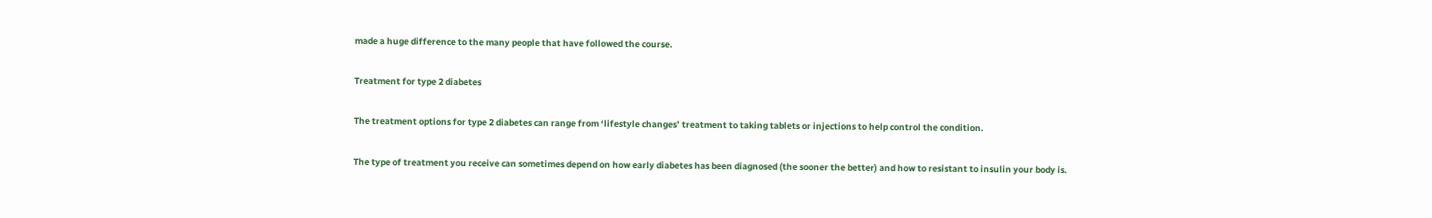made a huge difference to the many people that have followed the course.

Treatment for type 2 diabetes

The treatment options for type 2 diabetes can range from ‘lifestyle changes’ treatment to taking tablets or injections to help control the condition.

The type of treatment you receive can sometimes depend on how early diabetes has been diagnosed (the sooner the better) and how to resistant to insulin your body is.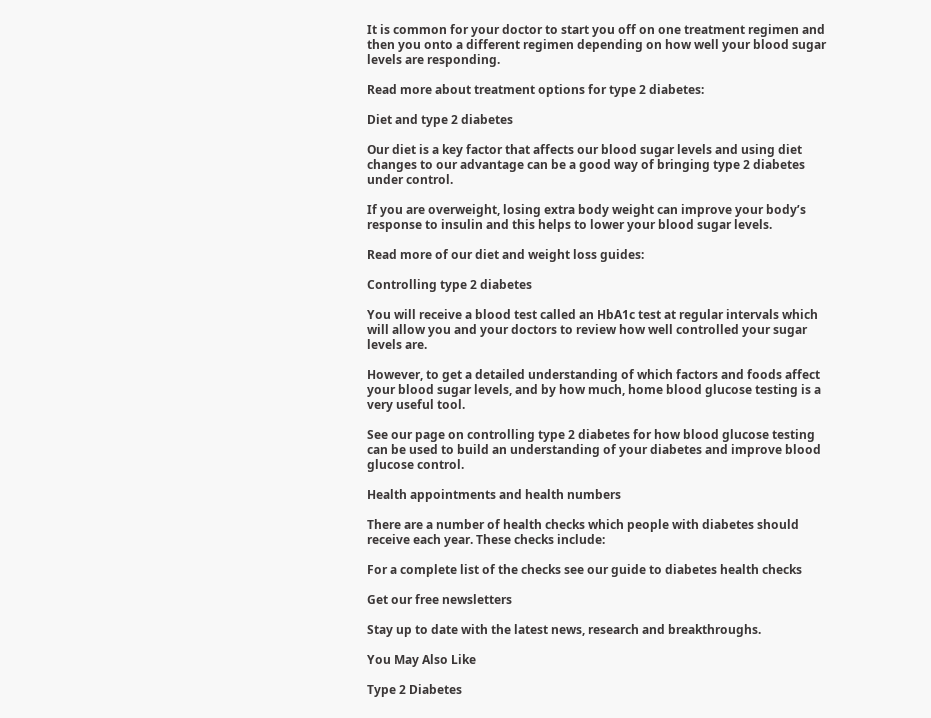It is common for your doctor to start you off on one treatment regimen and then you onto a different regimen depending on how well your blood sugar levels are responding.

Read more about treatment options for type 2 diabetes:

Diet and type 2 diabetes

Our diet is a key factor that affects our blood sugar levels and using diet changes to our advantage can be a good way of bringing type 2 diabetes under control.

If you are overweight, losing extra body weight can improve your body’s response to insulin and this helps to lower your blood sugar levels.

Read more of our diet and weight loss guides:

Controlling type 2 diabetes

You will receive a blood test called an HbA1c test at regular intervals which will allow you and your doctors to review how well controlled your sugar levels are.

However, to get a detailed understanding of which factors and foods affect your blood sugar levels, and by how much, home blood glucose testing is a very useful tool.

See our page on controlling type 2 diabetes for how blood glucose testing can be used to build an understanding of your diabetes and improve blood glucose control.

Health appointments and health numbers

There are a number of health checks which people with diabetes should receive each year. These checks include:

For a complete list of the checks see our guide to diabetes health checks

Get our free newsletters

Stay up to date with the latest news, research and breakthroughs.

You May Also Like

Type 2 Diabetes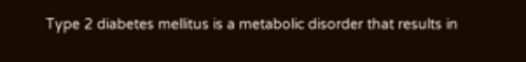Type 2 diabetes mellitus is a metabolic disorder that results in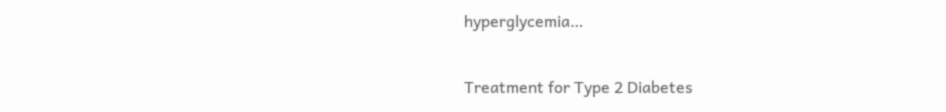hyperglycemia…

Treatment for Type 2 Diabetes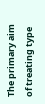The primary aim of treating type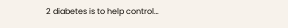2 diabetes is to help control…